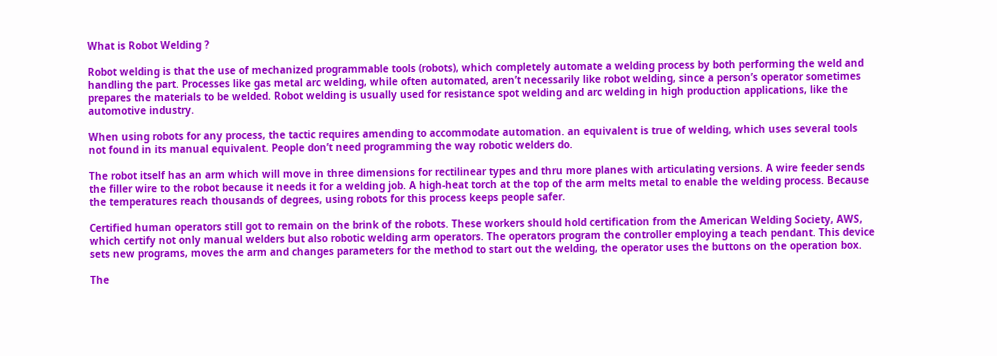What is Robot Welding ?

Robot welding is that the use of mechanized programmable tools (robots), which completely automate a welding process by both performing the weld and handling the part. Processes like gas metal arc welding, while often automated, aren’t necessarily like robot welding, since a person’s operator sometimes prepares the materials to be welded. Robot welding is usually used for resistance spot welding and arc welding in high production applications, like the automotive industry.

When using robots for any process, the tactic requires amending to accommodate automation. an equivalent is true of welding, which uses several tools not found in its manual equivalent. People don’t need programming the way robotic welders do.

The robot itself has an arm which will move in three dimensions for rectilinear types and thru more planes with articulating versions. A wire feeder sends the filler wire to the robot because it needs it for a welding job. A high-heat torch at the top of the arm melts metal to enable the welding process. Because the temperatures reach thousands of degrees, using robots for this process keeps people safer.

Certified human operators still got to remain on the brink of the robots. These workers should hold certification from the American Welding Society, AWS, which certify not only manual welders but also robotic welding arm operators. The operators program the controller employing a teach pendant. This device sets new programs, moves the arm and changes parameters for the method to start out the welding, the operator uses the buttons on the operation box.

The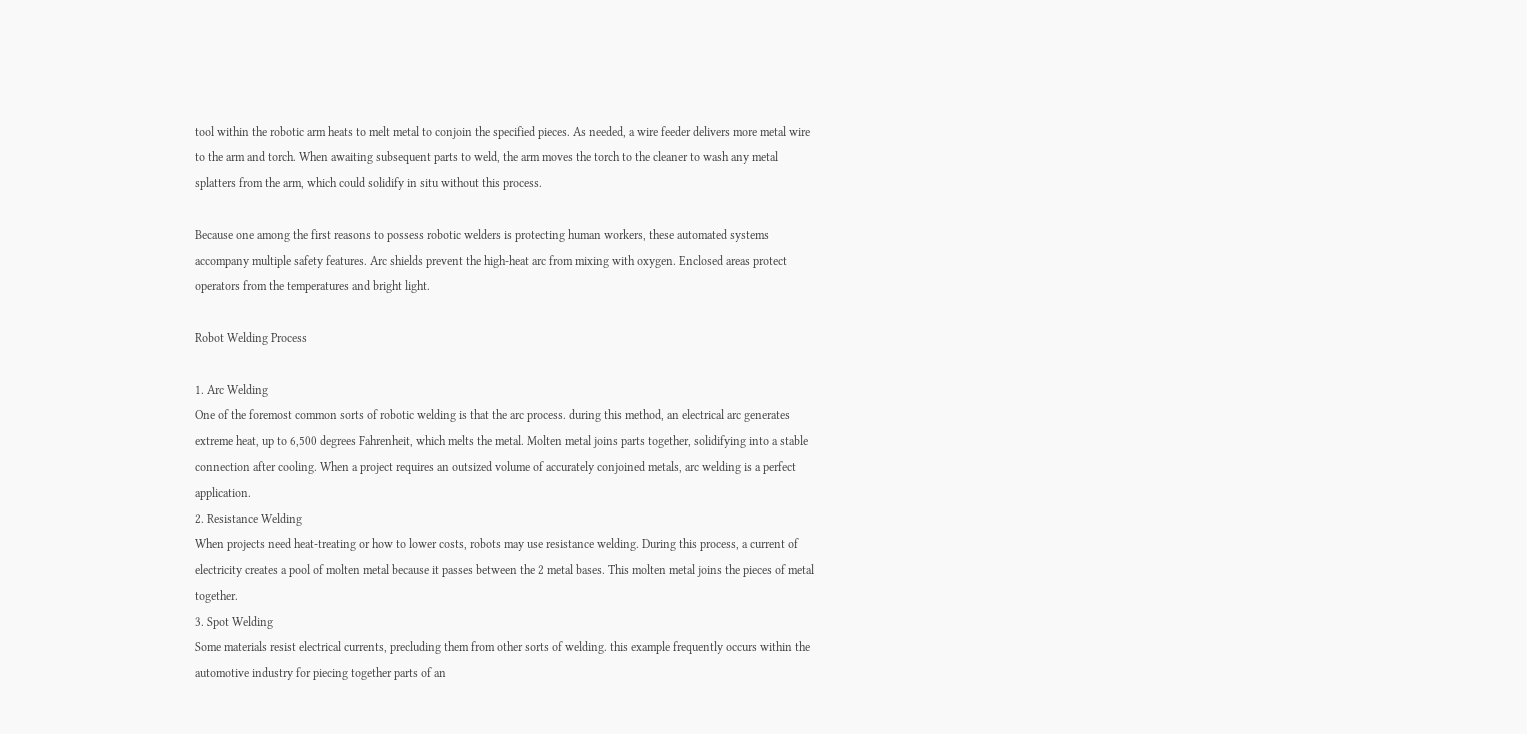tool within the robotic arm heats to melt metal to conjoin the specified pieces. As needed, a wire feeder delivers more metal wire to the arm and torch. When awaiting subsequent parts to weld, the arm moves the torch to the cleaner to wash any metal splatters from the arm, which could solidify in situ without this process.

Because one among the first reasons to possess robotic welders is protecting human workers, these automated systems accompany multiple safety features. Arc shields prevent the high-heat arc from mixing with oxygen. Enclosed areas protect operators from the temperatures and bright light.

Robot Welding Process

1. Arc Welding
One of the foremost common sorts of robotic welding is that the arc process. during this method, an electrical arc generates extreme heat, up to 6,500 degrees Fahrenheit, which melts the metal. Molten metal joins parts together, solidifying into a stable connection after cooling. When a project requires an outsized volume of accurately conjoined metals, arc welding is a perfect application.
2. Resistance Welding
When projects need heat-treating or how to lower costs, robots may use resistance welding. During this process, a current of electricity creates a pool of molten metal because it passes between the 2 metal bases. This molten metal joins the pieces of metal together.
3. Spot Welding
Some materials resist electrical currents, precluding them from other sorts of welding. this example frequently occurs within the automotive industry for piecing together parts of an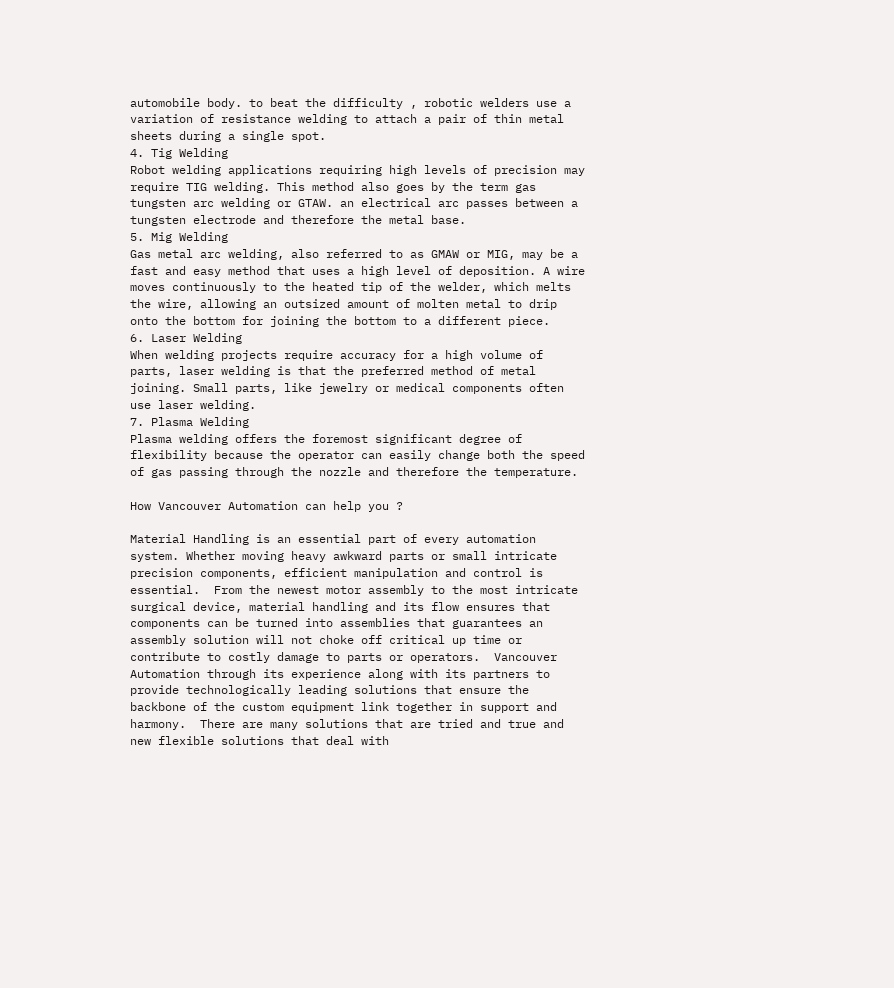automobile body. to beat the difficulty , robotic welders use a variation of resistance welding to attach a pair of thin metal sheets during a single spot.
4. Tig Welding
Robot welding applications requiring high levels of precision may require TIG welding. This method also goes by the term gas tungsten arc welding or GTAW. an electrical arc passes between a tungsten electrode and therefore the metal base.
5. Mig Welding
Gas metal arc welding, also referred to as GMAW or MIG, may be a fast and easy method that uses a high level of deposition. A wire moves continuously to the heated tip of the welder, which melts the wire, allowing an outsized amount of molten metal to drip onto the bottom for joining the bottom to a different piece.
6. Laser Welding
When welding projects require accuracy for a high volume of parts, laser welding is that the preferred method of metal joining. Small parts, like jewelry or medical components often use laser welding.
7. Plasma Welding
Plasma welding offers the foremost significant degree of flexibility because the operator can easily change both the speed of gas passing through the nozzle and therefore the temperature.

How Vancouver Automation can help you ?

Material Handling is an essential part of every automation system. Whether moving heavy awkward parts or small intricate precision components, efficient manipulation and control is essential.  From the newest motor assembly to the most intricate surgical device, material handling and its flow ensures that components can be turned into assemblies that guarantees an assembly solution will not choke off critical up time or contribute to costly damage to parts or operators.  Vancouver Automation through its experience along with its partners to provide technologically leading solutions that ensure the backbone of the custom equipment link together in support and harmony.  There are many solutions that are tried and true and new flexible solutions that deal with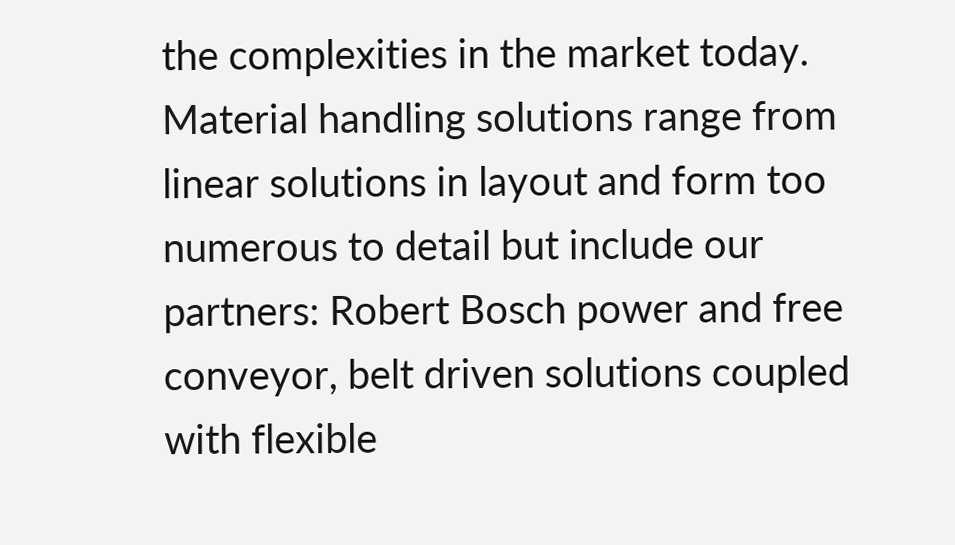the complexities in the market today.  Material handling solutions range from linear solutions in layout and form too numerous to detail but include our partners: Robert Bosch power and free conveyor, belt driven solutions coupled with flexible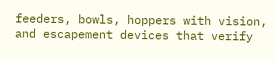feeders, bowls, hoppers with vision, and escapement devices that verify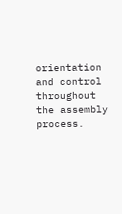orientation and control throughout the assembly process.